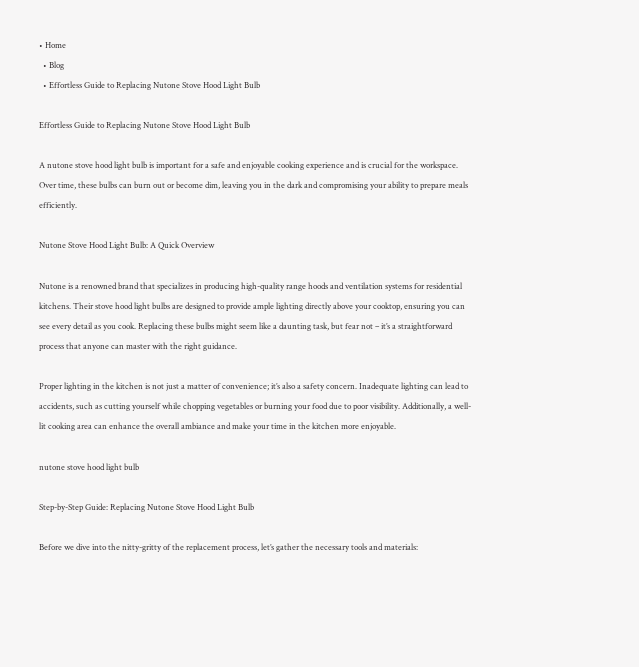• Home
  • Blog
  • Effortless Guide to Replacing Nutone Stove Hood Light Bulb

Effortless Guide to Replacing Nutone Stove Hood Light Bulb

A nutone stove hood light bulb is important for a safe and enjoyable cooking experience and is crucial for the workspace. Over time, these bulbs can burn out or become dim, leaving you in the dark and compromising your ability to prepare meals efficiently.

Nutone Stove Hood Light Bulb: A Quick Overview

Nutone is a renowned brand that specializes in producing high-quality range hoods and ventilation systems for residential kitchens. Their stove hood light bulbs are designed to provide ample lighting directly above your cooktop, ensuring you can see every detail as you cook. Replacing these bulbs might seem like a daunting task, but fear not – it’s a straightforward process that anyone can master with the right guidance.

Proper lighting in the kitchen is not just a matter of convenience; it’s also a safety concern. Inadequate lighting can lead to accidents, such as cutting yourself while chopping vegetables or burning your food due to poor visibility. Additionally, a well-lit cooking area can enhance the overall ambiance and make your time in the kitchen more enjoyable.

nutone stove hood light bulb

Step-by-Step Guide: Replacing Nutone Stove Hood Light Bulb

Before we dive into the nitty-gritty of the replacement process, let’s gather the necessary tools and materials: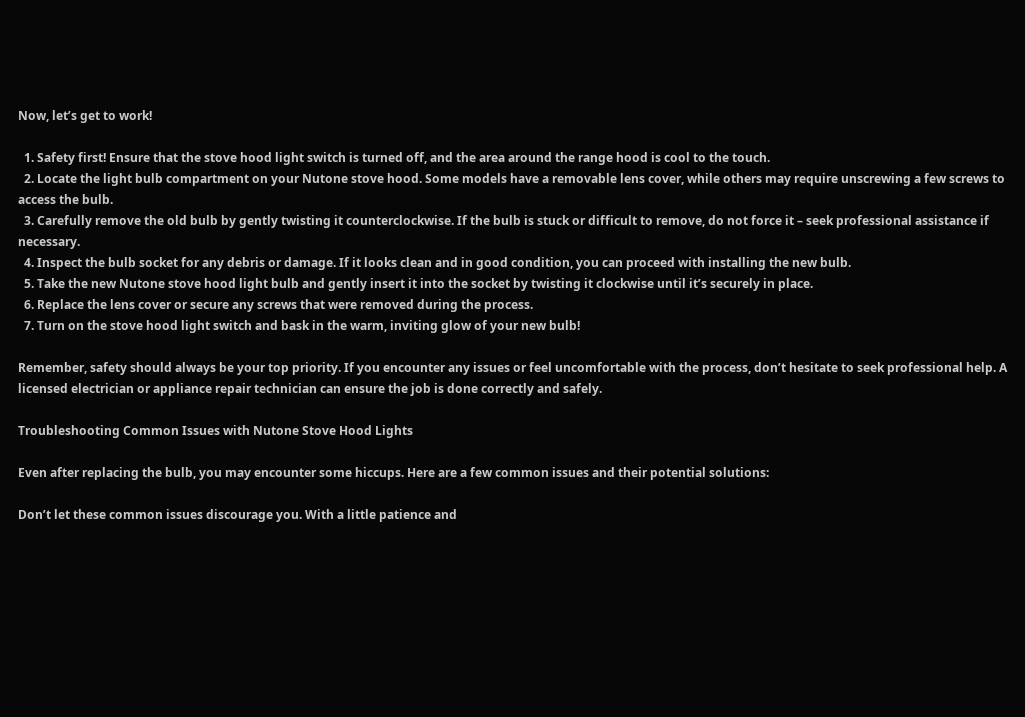Now, let’s get to work!

  1. Safety first! Ensure that the stove hood light switch is turned off, and the area around the range hood is cool to the touch.
  2. Locate the light bulb compartment on your Nutone stove hood. Some models have a removable lens cover, while others may require unscrewing a few screws to access the bulb.
  3. Carefully remove the old bulb by gently twisting it counterclockwise. If the bulb is stuck or difficult to remove, do not force it – seek professional assistance if necessary.
  4. Inspect the bulb socket for any debris or damage. If it looks clean and in good condition, you can proceed with installing the new bulb.
  5. Take the new Nutone stove hood light bulb and gently insert it into the socket by twisting it clockwise until it’s securely in place.
  6. Replace the lens cover or secure any screws that were removed during the process.
  7. Turn on the stove hood light switch and bask in the warm, inviting glow of your new bulb!

Remember, safety should always be your top priority. If you encounter any issues or feel uncomfortable with the process, don’t hesitate to seek professional help. A licensed electrician or appliance repair technician can ensure the job is done correctly and safely.

Troubleshooting Common Issues with Nutone Stove Hood Lights

Even after replacing the bulb, you may encounter some hiccups. Here are a few common issues and their potential solutions:

Don’t let these common issues discourage you. With a little patience and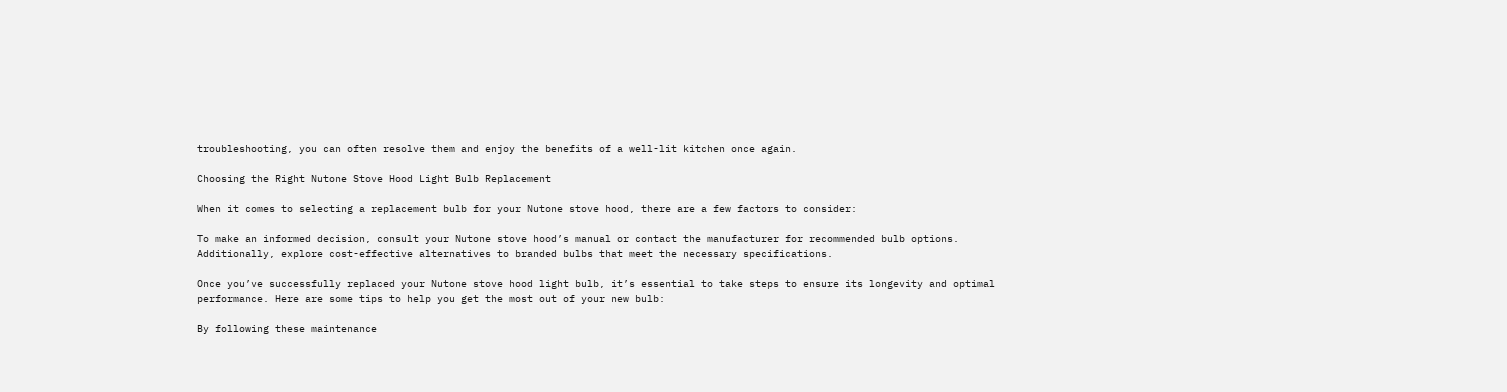troubleshooting, you can often resolve them and enjoy the benefits of a well-lit kitchen once again.

Choosing the Right Nutone Stove Hood Light Bulb Replacement

When it comes to selecting a replacement bulb for your Nutone stove hood, there are a few factors to consider:

To make an informed decision, consult your Nutone stove hood’s manual or contact the manufacturer for recommended bulb options. Additionally, explore cost-effective alternatives to branded bulbs that meet the necessary specifications.

Once you’ve successfully replaced your Nutone stove hood light bulb, it’s essential to take steps to ensure its longevity and optimal performance. Here are some tips to help you get the most out of your new bulb:

By following these maintenance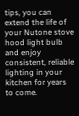tips, you can extend the life of your Nutone stove hood light bulb and enjoy consistent, reliable lighting in your kitchen for years to come.